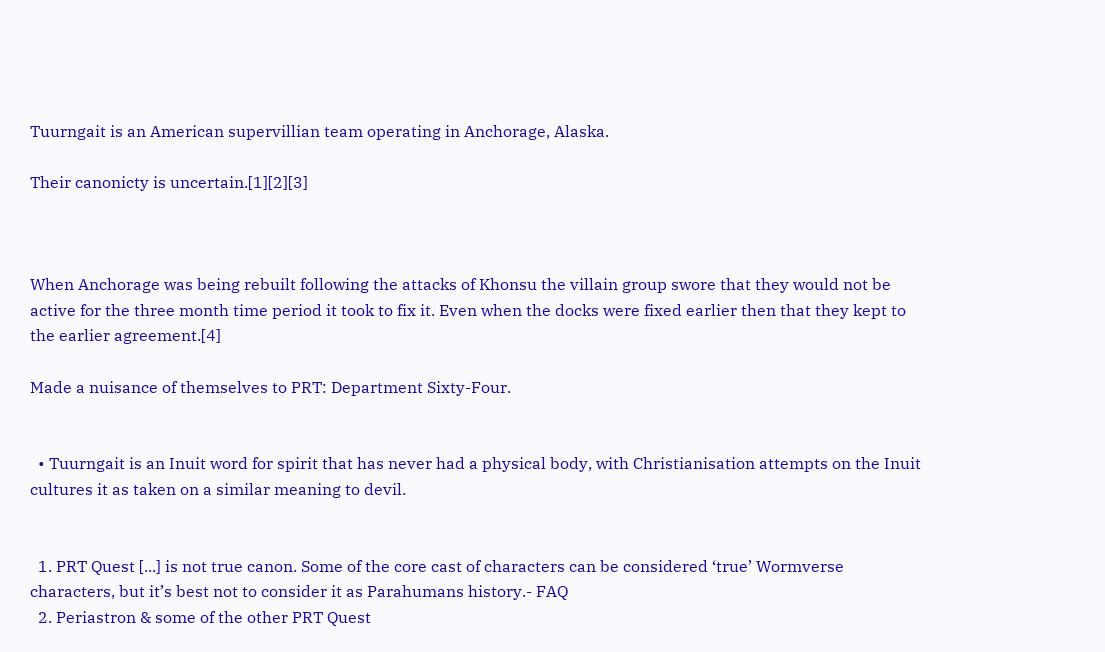Tuurngait is an American supervillian team operating in Anchorage, Alaska.

Their canonicty is uncertain.[1][2][3]



When Anchorage was being rebuilt following the attacks of Khonsu the villain group swore that they would not be active for the three month time period it took to fix it. Even when the docks were fixed earlier then that they kept to the earlier agreement.[4]

Made a nuisance of themselves to PRT: Department Sixty-Four.


  • Tuurngait is an Inuit word for spirit that has never had a physical body, with Christianisation attempts on the Inuit cultures it as taken on a similar meaning to devil.


  1. PRT Quest [...] is not true canon. Some of the core cast of characters can be considered ‘true’ Wormverse characters, but it’s best not to consider it as Parahumans history.- FAQ
  2. Periastron & some of the other PRT Quest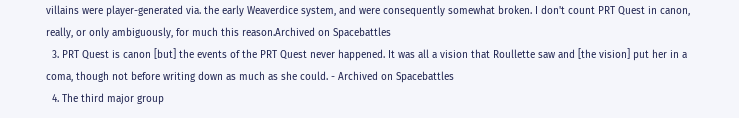villains were player-generated via. the early Weaverdice system, and were consequently somewhat broken. I don't count PRT Quest in canon, really, or only ambiguously, for much this reason.Archived on Spacebattles
  3. PRT Quest is canon [but] the events of the PRT Quest never happened. It was all a vision that Roullette saw and [the vision] put her in a coma, though not before writing down as much as she could. - Archived on Spacebattles
  4. The third major group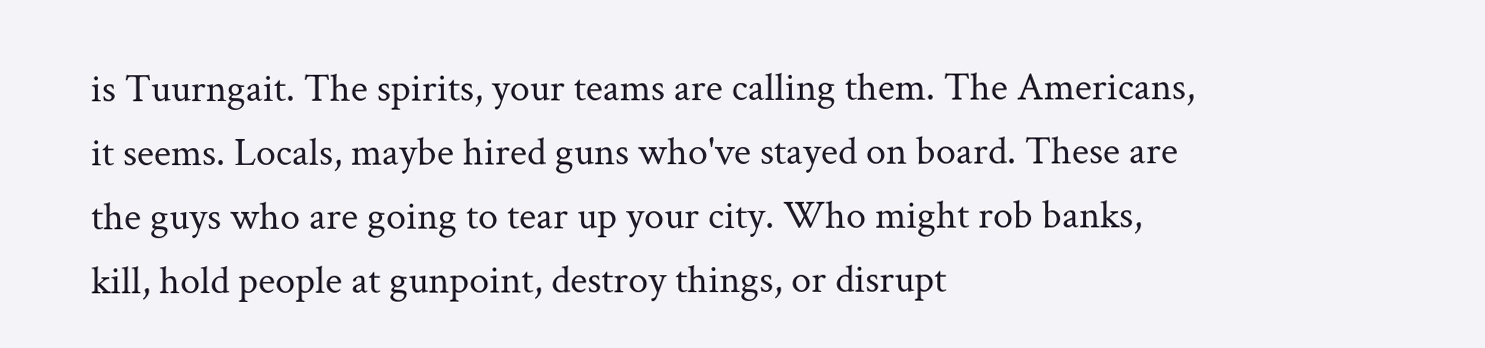is Tuurngait. The spirits, your teams are calling them. The Americans, it seems. Locals, maybe hired guns who've stayed on board. These are the guys who are going to tear up your city. Who might rob banks, kill, hold people at gunpoint, destroy things, or disrupt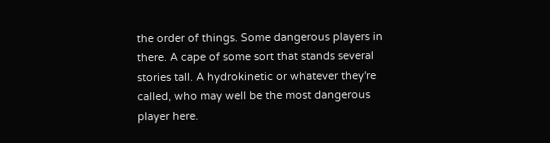the order of things. Some dangerous players in there. A cape of some sort that stands several stories tall. A hydrokinetic or whatever they're called, who may well be the most dangerous player here.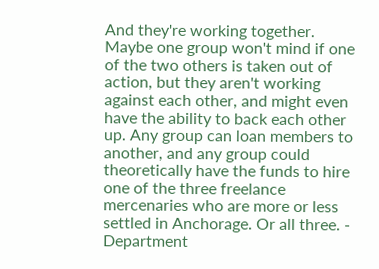And they're working together. Maybe one group won't mind if one of the two others is taken out of action, but they aren't working against each other, and might even have the ability to back each other up. Any group can loan members to another, and any group could theoretically have the funds to hire one of the three freelance mercenaries who are more or less settled in Anchorage. Or all three. - Department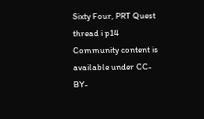Sixty Four, PRT Quest thread i p14
Community content is available under CC-BY-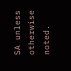SA unless otherwise noted.